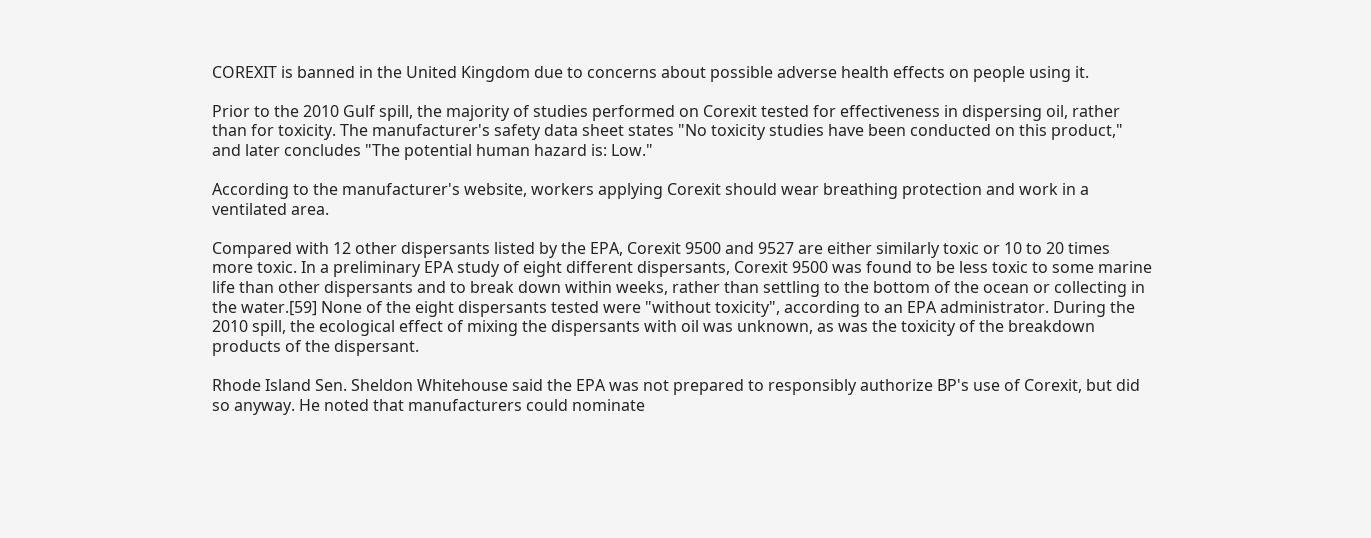COREXIT is banned in the United Kingdom due to concerns about possible adverse health effects on people using it.

Prior to the 2010 Gulf spill, the majority of studies performed on Corexit tested for effectiveness in dispersing oil, rather than for toxicity. The manufacturer's safety data sheet states "No toxicity studies have been conducted on this product," and later concludes "The potential human hazard is: Low."

According to the manufacturer's website, workers applying Corexit should wear breathing protection and work in a ventilated area.

Compared with 12 other dispersants listed by the EPA, Corexit 9500 and 9527 are either similarly toxic or 10 to 20 times more toxic. In a preliminary EPA study of eight different dispersants, Corexit 9500 was found to be less toxic to some marine life than other dispersants and to break down within weeks, rather than settling to the bottom of the ocean or collecting in the water.[59] None of the eight dispersants tested were "without toxicity", according to an EPA administrator. During the 2010 spill, the ecological effect of mixing the dispersants with oil was unknown, as was the toxicity of the breakdown products of the dispersant.

Rhode Island Sen. Sheldon Whitehouse said the EPA was not prepared to responsibly authorize BP's use of Corexit, but did so anyway. He noted that manufacturers could nominate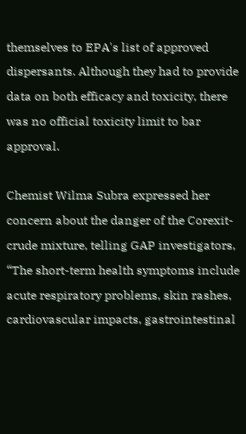themselves to EPA's list of approved dispersants. Although they had to provide data on both efficacy and toxicity, there was no official toxicity limit to bar approval.

Chemist Wilma Subra expressed her concern about the danger of the Corexit-crude mixture, telling GAP investigators, “The short-term health symptoms include acute respiratory problems, skin rashes, cardiovascular impacts, gastrointestinal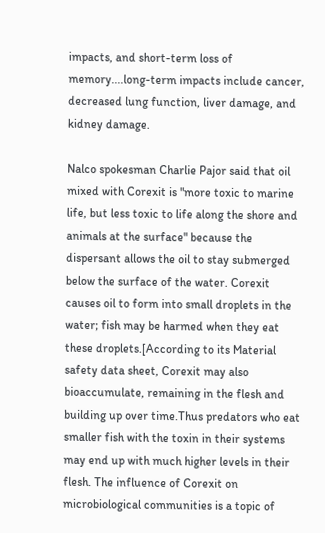impacts, and short-term loss of memory....long-term impacts include cancer, decreased lung function, liver damage, and kidney damage.

Nalco spokesman Charlie Pajor said that oil mixed with Corexit is "more toxic to marine life, but less toxic to life along the shore and animals at the surface" because the dispersant allows the oil to stay submerged below the surface of the water. Corexit causes oil to form into small droplets in the water; fish may be harmed when they eat these droplets.[According to its Material safety data sheet, Corexit may also bioaccumulate, remaining in the flesh and building up over time.Thus predators who eat smaller fish with the toxin in their systems may end up with much higher levels in their flesh. The influence of Corexit on microbiological communities is a topic of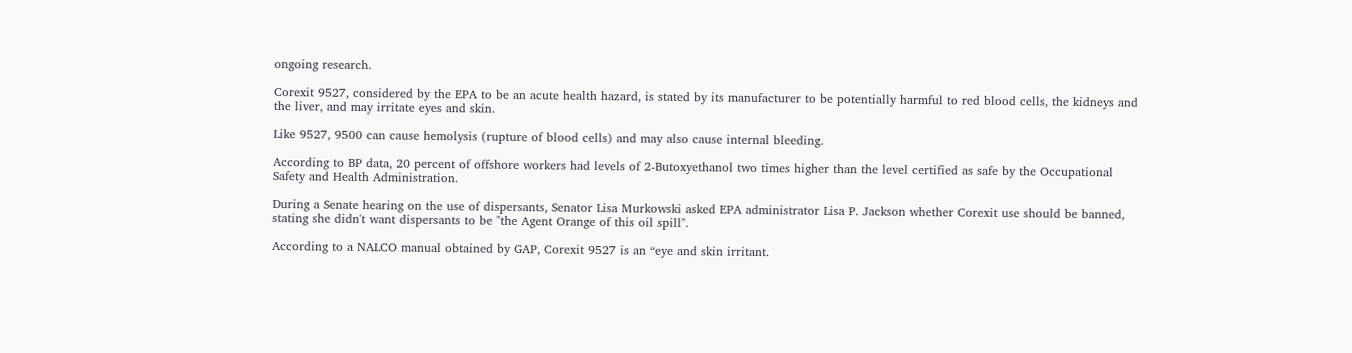ongoing research.

Corexit 9527, considered by the EPA to be an acute health hazard, is stated by its manufacturer to be potentially harmful to red blood cells, the kidneys and the liver, and may irritate eyes and skin.

Like 9527, 9500 can cause hemolysis (rupture of blood cells) and may also cause internal bleeding.

According to BP data, 20 percent of offshore workers had levels of 2-Butoxyethanol two times higher than the level certified as safe by the Occupational Safety and Health Administration.

During a Senate hearing on the use of dispersants, Senator Lisa Murkowski asked EPA administrator Lisa P. Jackson whether Corexit use should be banned, stating she didn't want dispersants to be "the Agent Orange of this oil spill".

According to a NALCO manual obtained by GAP, Corexit 9527 is an “eye and skin irritant.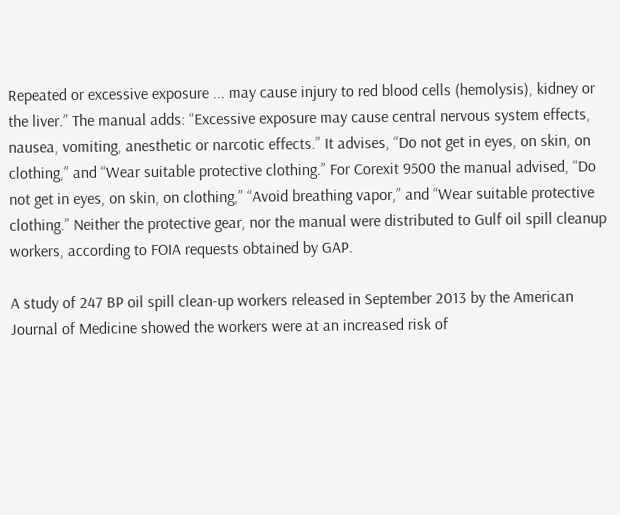Repeated or excessive exposure ... may cause injury to red blood cells (hemolysis), kidney or the liver.” The manual adds: “Excessive exposure may cause central nervous system effects, nausea, vomiting, anesthetic or narcotic effects.” It advises, “Do not get in eyes, on skin, on clothing,” and “Wear suitable protective clothing.” For Corexit 9500 the manual advised, “Do not get in eyes, on skin, on clothing,” “Avoid breathing vapor,” and “Wear suitable protective clothing.” Neither the protective gear, nor the manual were distributed to Gulf oil spill cleanup workers, according to FOIA requests obtained by GAP.

A study of 247 BP oil spill clean-up workers released in September 2013 by the American Journal of Medicine showed the workers were at an increased risk of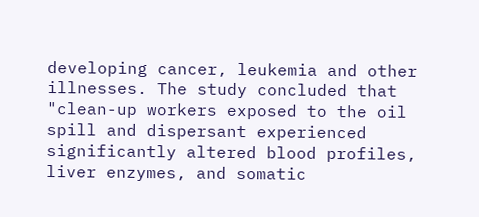developing cancer, leukemia and other illnesses. The study concluded that "clean-up workers exposed to the oil spill and dispersant experienced significantly altered blood profiles, liver enzymes, and somatic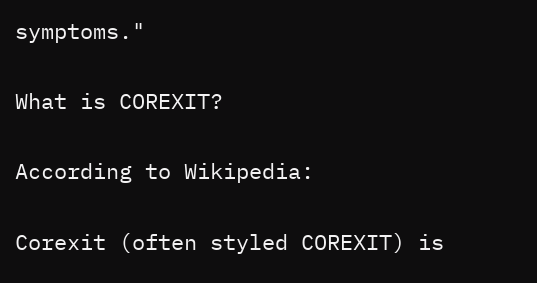symptoms."

What is COREXIT?

According to Wikipedia:

Corexit (often styled COREXIT) is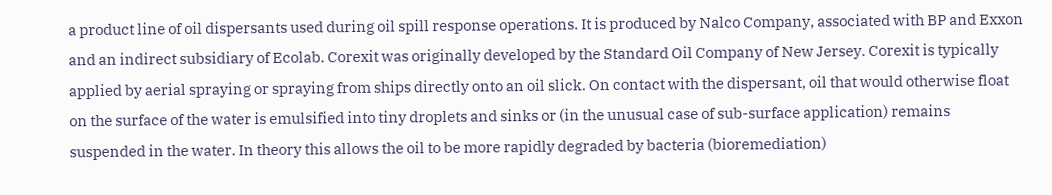a product line of oil dispersants used during oil spill response operations. It is produced by Nalco Company, associated with BP and Exxon and an indirect subsidiary of Ecolab. Corexit was originally developed by the Standard Oil Company of New Jersey. Corexit is typically applied by aerial spraying or spraying from ships directly onto an oil slick. On contact with the dispersant, oil that would otherwise float on the surface of the water is emulsified into tiny droplets and sinks or (in the unusual case of sub-surface application) remains suspended in the water. In theory this allows the oil to be more rapidly degraded by bacteria (bioremediation)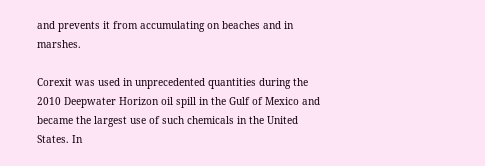and prevents it from accumulating on beaches and in marshes.

Corexit was used in unprecedented quantities during the 2010 Deepwater Horizon oil spill in the Gulf of Mexico and became the largest use of such chemicals in the United States. In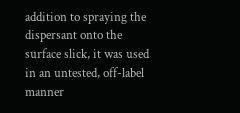addition to spraying the dispersant onto the surface slick, it was used in an untested, off-label manner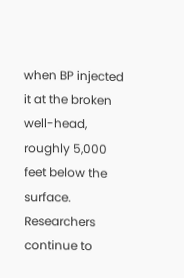when BP injected it at the broken well-head, roughly 5,000 feet below the surface. Researchers continue to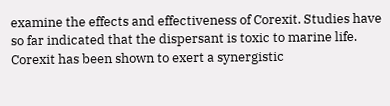examine the effects and effectiveness of Corexit. Studies have so far indicated that the dispersant is toxic to marine life. Corexit has been shown to exert a synergistic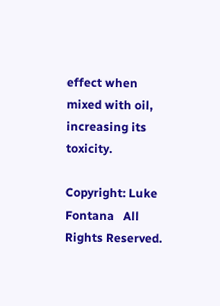effect when mixed with oil, increasing its toxicity.

Copyright: Luke Fontana   All Rights Reserved.